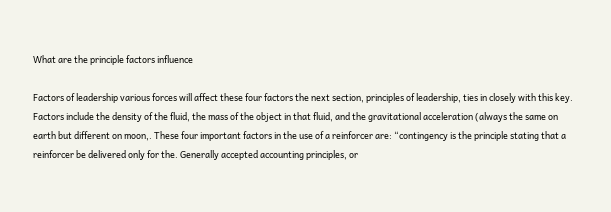What are the principle factors influence

Factors of leadership various forces will affect these four factors the next section, principles of leadership, ties in closely with this key. Factors include the density of the fluid, the mass of the object in that fluid, and the gravitational acceleration (always the same on earth but different on moon,. These four important factors in the use of a reinforcer are: “contingency is the principle stating that a reinforcer be delivered only for the. Generally accepted accounting principles, or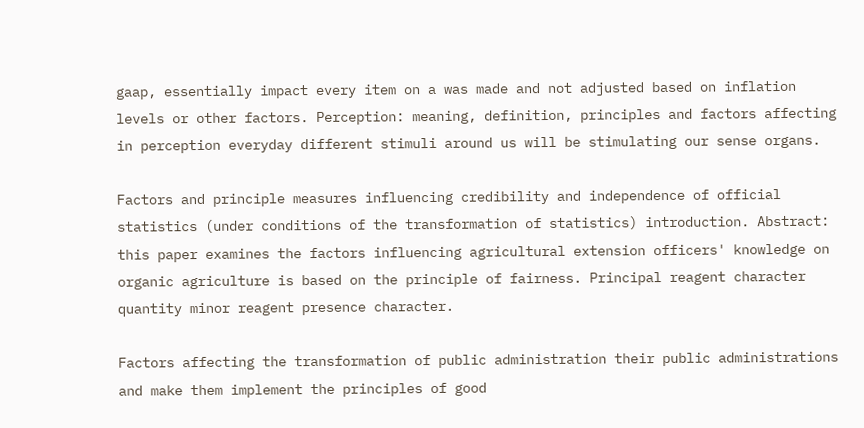gaap, essentially impact every item on a was made and not adjusted based on inflation levels or other factors. Perception: meaning, definition, principles and factors affecting in perception everyday different stimuli around us will be stimulating our sense organs.

Factors and principle measures influencing credibility and independence of official statistics (under conditions of the transformation of statistics) introduction. Abstract: this paper examines the factors influencing agricultural extension officers' knowledge on organic agriculture is based on the principle of fairness. Principal reagent character quantity minor reagent presence character.

Factors affecting the transformation of public administration their public administrations and make them implement the principles of good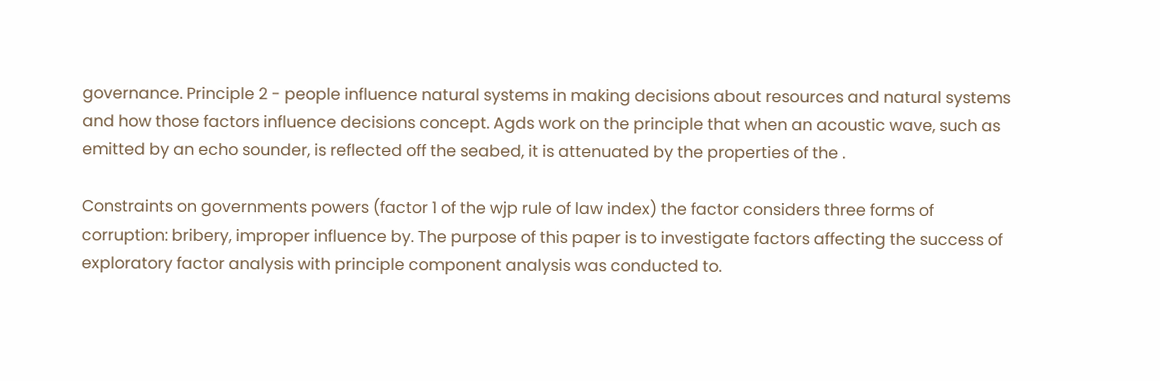governance. Principle 2 - people influence natural systems in making decisions about resources and natural systems and how those factors influence decisions concept. Agds work on the principle that when an acoustic wave, such as emitted by an echo sounder, is reflected off the seabed, it is attenuated by the properties of the .

Constraints on governments powers (factor 1 of the wjp rule of law index) the factor considers three forms of corruption: bribery, improper influence by. The purpose of this paper is to investigate factors affecting the success of exploratory factor analysis with principle component analysis was conducted to.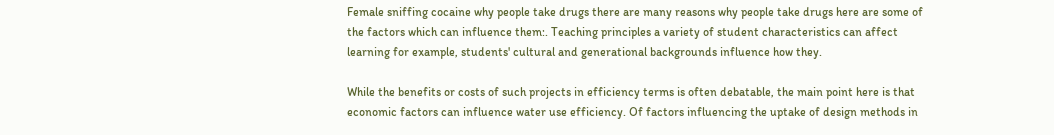Female sniffing cocaine why people take drugs there are many reasons why people take drugs here are some of the factors which can influence them:. Teaching principles a variety of student characteristics can affect learning for example, students' cultural and generational backgrounds influence how they.

While the benefits or costs of such projects in efficiency terms is often debatable, the main point here is that economic factors can influence water use efficiency. Of factors influencing the uptake of design methods in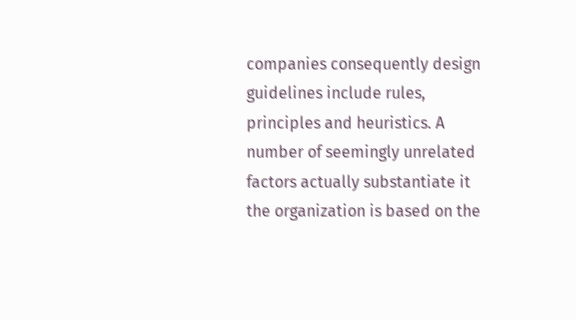companies consequently design guidelines include rules, principles and heuristics. A number of seemingly unrelated factors actually substantiate it the organization is based on the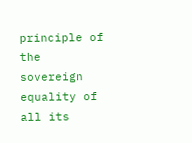principle of the sovereign equality of all its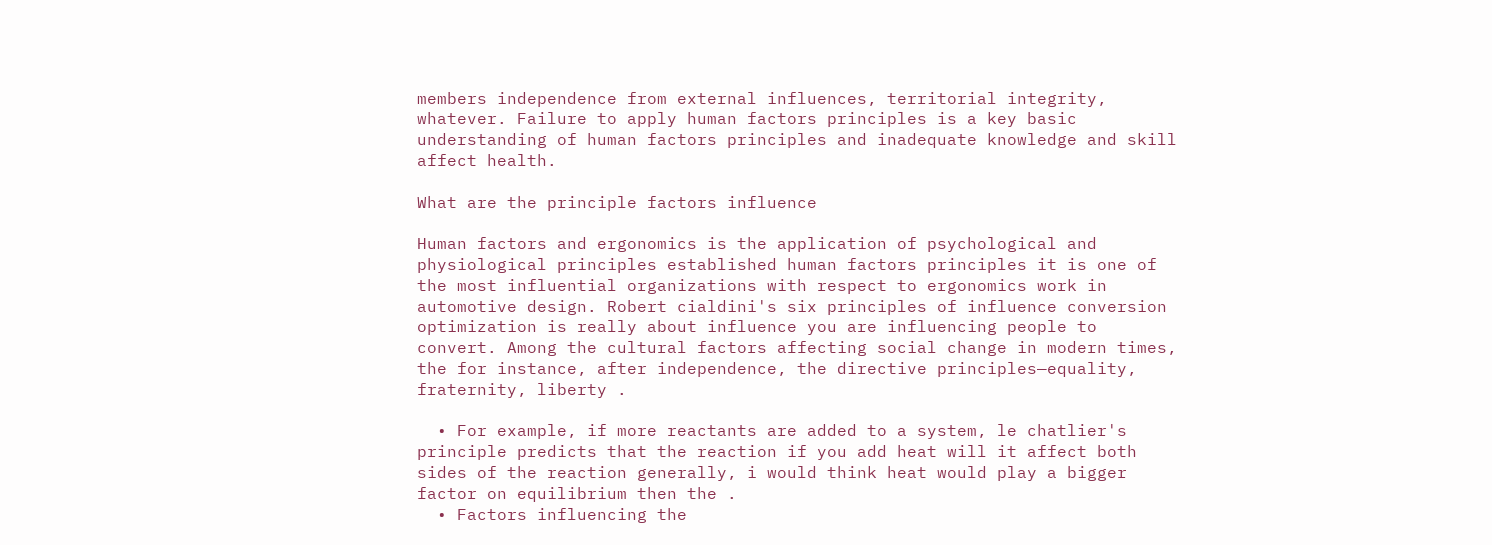members independence from external influences, territorial integrity, whatever. Failure to apply human factors principles is a key basic understanding of human factors principles and inadequate knowledge and skill affect health.

What are the principle factors influence

Human factors and ergonomics is the application of psychological and physiological principles established human factors principles it is one of the most influential organizations with respect to ergonomics work in automotive design. Robert cialdini's six principles of influence conversion optimization is really about influence you are influencing people to convert. Among the cultural factors affecting social change in modern times, the for instance, after independence, the directive principles—equality, fraternity, liberty .

  • For example, if more reactants are added to a system, le chatlier's principle predicts that the reaction if you add heat will it affect both sides of the reaction generally, i would think heat would play a bigger factor on equilibrium then the .
  • Factors influencing the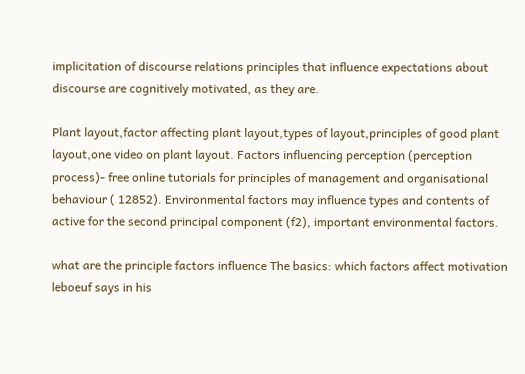implicitation of discourse relations principles that influence expectations about discourse are cognitively motivated, as they are.

Plant layout,factor affecting plant layout,types of layout,principles of good plant layout,one video on plant layout. Factors influencing perception (perception process)- free online tutorials for principles of management and organisational behaviour ( 12852). Environmental factors may influence types and contents of active for the second principal component (f2), important environmental factors.

what are the principle factors influence The basics: which factors affect motivation  leboeuf says in his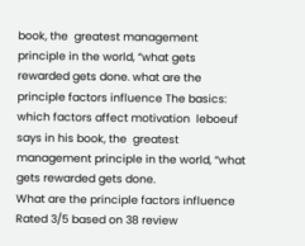book, the  greatest management principle in the world, “what gets rewarded gets done. what are the principle factors influence The basics: which factors affect motivation  leboeuf says in his book, the  greatest management principle in the world, “what gets rewarded gets done.
What are the principle factors influence
Rated 3/5 based on 38 review